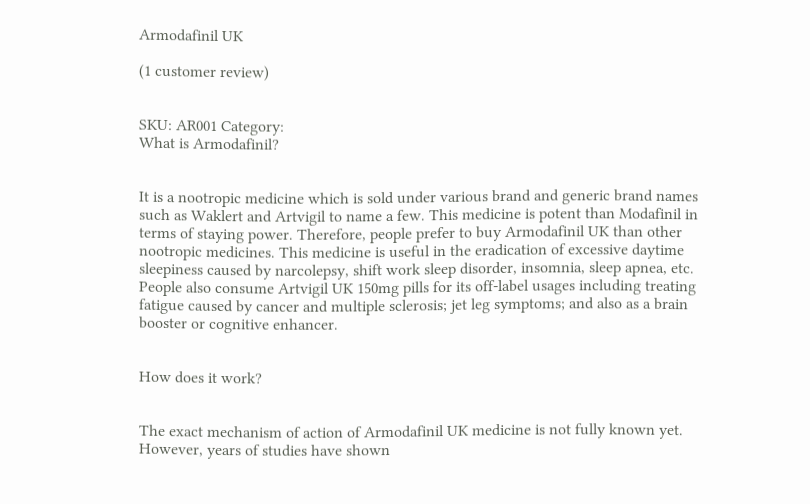Armodafinil UK

(1 customer review)


SKU: AR001 Category:
What is Armodafinil?


It is a nootropic medicine which is sold under various brand and generic brand names such as Waklert and Artvigil to name a few. This medicine is potent than Modafinil in terms of staying power. Therefore, people prefer to buy Armodafinil UK than other nootropic medicines. This medicine is useful in the eradication of excessive daytime sleepiness caused by narcolepsy, shift work sleep disorder, insomnia, sleep apnea, etc. People also consume Artvigil UK 150mg pills for its off-label usages including treating fatigue caused by cancer and multiple sclerosis; jet leg symptoms; and also as a brain booster or cognitive enhancer.


How does it work?


The exact mechanism of action of Armodafinil UK medicine is not fully known yet. However, years of studies have shown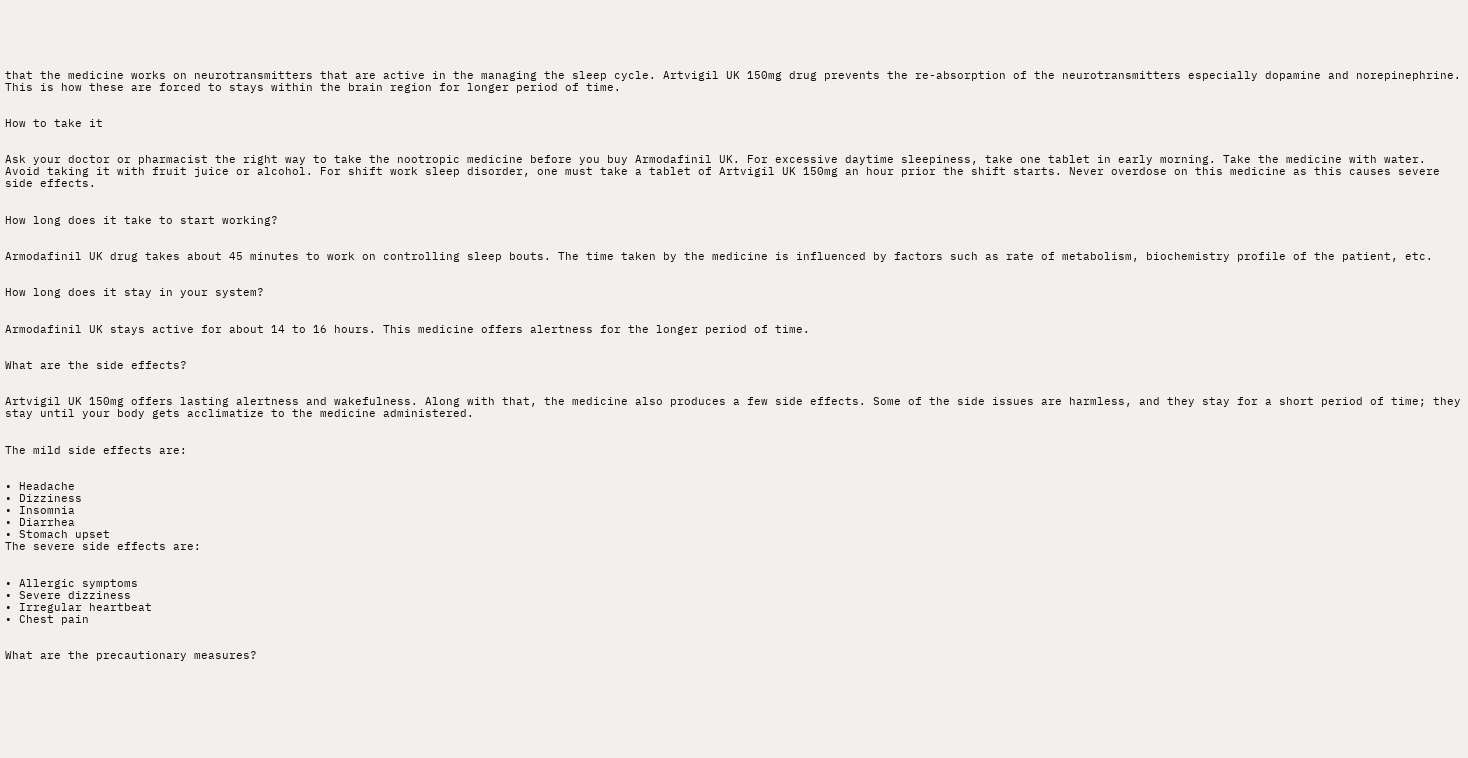that the medicine works on neurotransmitters that are active in the managing the sleep cycle. Artvigil UK 150mg drug prevents the re-absorption of the neurotransmitters especially dopamine and norepinephrine. This is how these are forced to stays within the brain region for longer period of time.


How to take it


Ask your doctor or pharmacist the right way to take the nootropic medicine before you buy Armodafinil UK. For excessive daytime sleepiness, take one tablet in early morning. Take the medicine with water. Avoid taking it with fruit juice or alcohol. For shift work sleep disorder, one must take a tablet of Artvigil UK 150mg an hour prior the shift starts. Never overdose on this medicine as this causes severe side effects.


How long does it take to start working?


Armodafinil UK drug takes about 45 minutes to work on controlling sleep bouts. The time taken by the medicine is influenced by factors such as rate of metabolism, biochemistry profile of the patient, etc.


How long does it stay in your system?


Armodafinil UK stays active for about 14 to 16 hours. This medicine offers alertness for the longer period of time.


What are the side effects?


Artvigil UK 150mg offers lasting alertness and wakefulness. Along with that, the medicine also produces a few side effects. Some of the side issues are harmless, and they stay for a short period of time; they stay until your body gets acclimatize to the medicine administered.


The mild side effects are:


• Headache
• Dizziness
• Insomnia
• Diarrhea
• Stomach upset
The severe side effects are:


• Allergic symptoms
• Severe dizziness
• Irregular heartbeat
• Chest pain


What are the precautionary measures?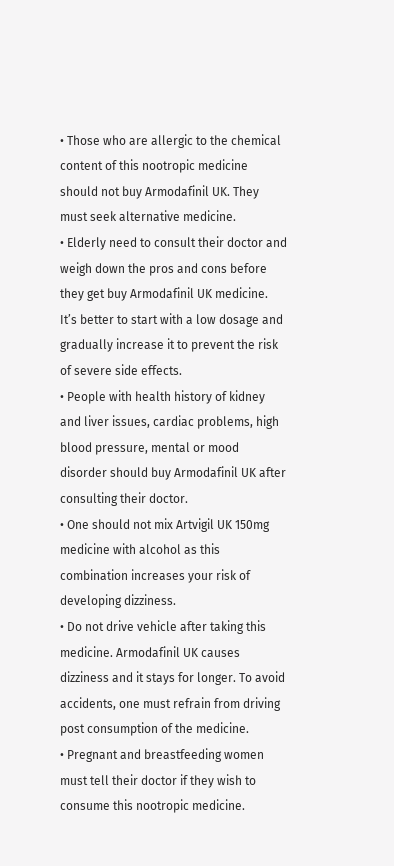• Those who are allergic to the chemical content of this nootropic medicine should not buy Armodafinil UK. They must seek alternative medicine.
• Elderly need to consult their doctor and weigh down the pros and cons before they get buy Armodafinil UK medicine. It’s better to start with a low dosage and gradually increase it to prevent the risk of severe side effects.
• People with health history of kidney and liver issues, cardiac problems, high blood pressure, mental or mood disorder should buy Armodafinil UK after consulting their doctor.
• One should not mix Artvigil UK 150mg medicine with alcohol as this combination increases your risk of developing dizziness.
• Do not drive vehicle after taking this medicine. Armodafinil UK causes dizziness and it stays for longer. To avoid accidents, one must refrain from driving post consumption of the medicine.
• Pregnant and breastfeeding women must tell their doctor if they wish to consume this nootropic medicine.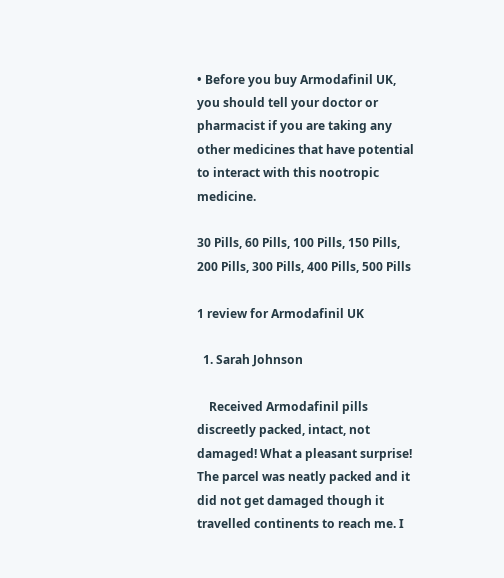• Before you buy Armodafinil UK, you should tell your doctor or pharmacist if you are taking any other medicines that have potential to interact with this nootropic medicine.

30 Pills, 60 Pills, 100 Pills, 150 Pills, 200 Pills, 300 Pills, 400 Pills, 500 Pills

1 review for Armodafinil UK

  1. Sarah Johnson

    Received Armodafinil pills discreetly packed, intact, not damaged! What a pleasant surprise! The parcel was neatly packed and it did not get damaged though it travelled continents to reach me. I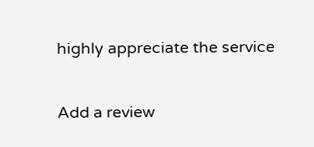highly appreciate the service

Add a review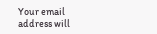Your email address will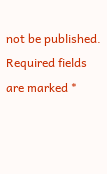not be published. Required fields are marked *